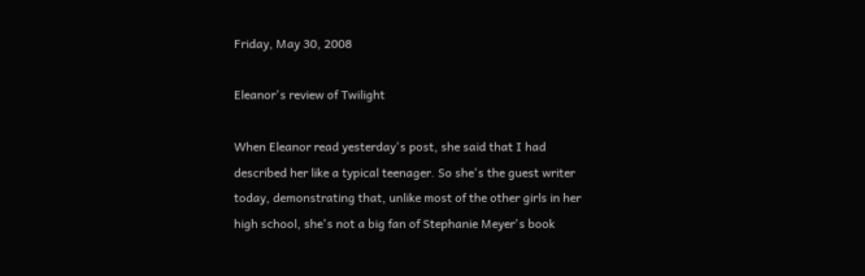Friday, May 30, 2008

Eleanor's review of Twilight

When Eleanor read yesterday's post, she said that I had described her like a typical teenager. So she's the guest writer today, demonstrating that, unlike most of the other girls in her high school, she's not a big fan of Stephanie Meyer's book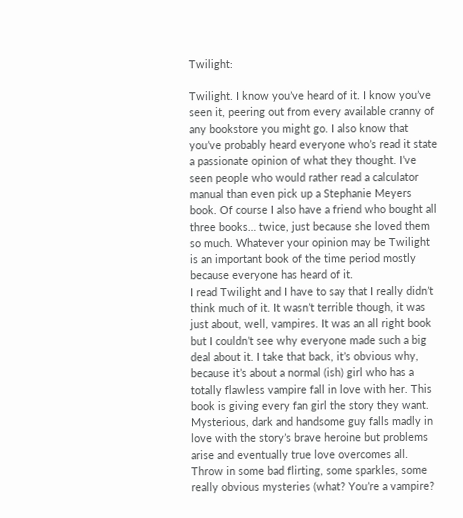Twilight:

Twilight. I know you’ve heard of it. I know you’ve seen it, peering out from every available cranny of any bookstore you might go. I also know that you’ve probably heard everyone who’s read it state a passionate opinion of what they thought. I’ve seen people who would rather read a calculator manual than even pick up a Stephanie Meyers book. Of course I also have a friend who bought all three books… twice, just because she loved them so much. Whatever your opinion may be Twilight is an important book of the time period mostly because everyone has heard of it.
I read Twilight and I have to say that I really didn’t think much of it. It wasn’t terrible though, it was just about, well, vampires. It was an all right book but I couldn’t see why everyone made such a big deal about it. I take that back, it’s obvious why, because it’s about a normal (ish) girl who has a totally flawless vampire fall in love with her. This book is giving every fan girl the story they want. Mysterious, dark and handsome guy falls madly in love with the story’s brave heroine but problems arise and eventually true love overcomes all. Throw in some bad flirting, some sparkles, some really obvious mysteries (what? You’re a vampire?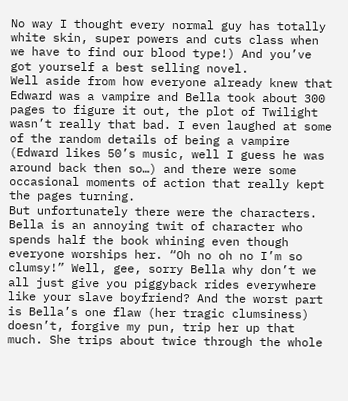No way I thought every normal guy has totally white skin, super powers and cuts class when we have to find our blood type!) And you’ve got yourself a best selling novel.
Well aside from how everyone already knew that Edward was a vampire and Bella took about 300 pages to figure it out, the plot of Twilight wasn’t really that bad. I even laughed at some of the random details of being a vampire (Edward likes 50’s music, well I guess he was around back then so…) and there were some occasional moments of action that really kept the pages turning.
But unfortunately there were the characters. Bella is an annoying twit of character who spends half the book whining even though everyone worships her. “Oh no oh no I’m so clumsy!” Well, gee, sorry Bella why don’t we all just give you piggyback rides everywhere like your slave boyfriend? And the worst part is Bella’s one flaw (her tragic clumsiness) doesn’t, forgive my pun, trip her up that much. She trips about twice through the whole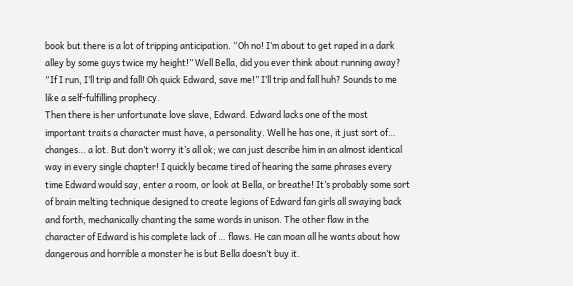book but there is a lot of tripping anticipation. “Oh no! I’m about to get raped in a dark alley by some guys twice my height!” Well Bella, did you ever think about running away? “If I run, I’ll trip and fall! Oh quick Edward, save me!” I’ll trip and fall huh? Sounds to me like a self-fulfilling prophecy.
Then there is her unfortunate love slave, Edward. Edward lacks one of the most important traits a character must have, a personality. Well he has one, it just sort of… changes… a lot. But don’t worry it’s all ok; we can just describe him in an almost identical way in every single chapter! I quickly became tired of hearing the same phrases every time Edward would say, enter a room, or look at Bella, or breathe! It’s probably some sort of brain melting technique designed to create legions of Edward fan girls all swaying back and forth, mechanically chanting the same words in unison. The other flaw in the character of Edward is his complete lack of … flaws. He can moan all he wants about how dangerous and horrible a monster he is but Bella doesn’t buy it.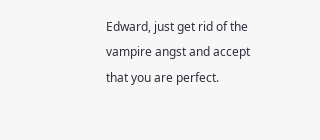Edward, just get rid of the vampire angst and accept that you are perfect.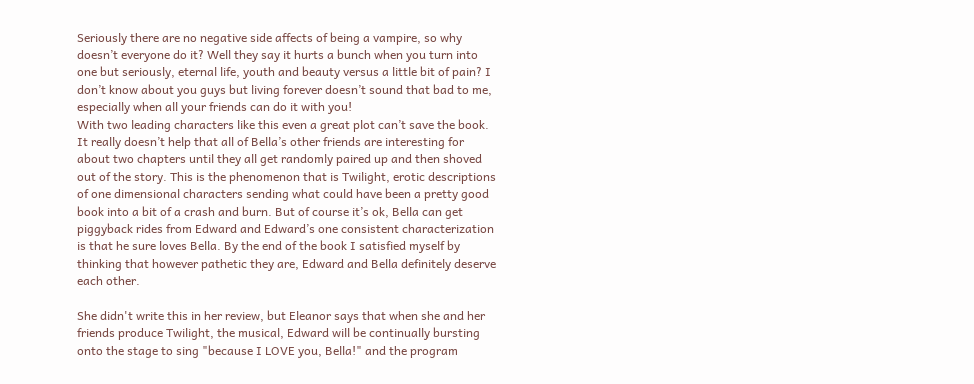Seriously there are no negative side affects of being a vampire, so why doesn’t everyone do it? Well they say it hurts a bunch when you turn into one but seriously, eternal life, youth and beauty versus a little bit of pain? I don’t know about you guys but living forever doesn’t sound that bad to me, especially when all your friends can do it with you!
With two leading characters like this even a great plot can’t save the book. It really doesn’t help that all of Bella’s other friends are interesting for about two chapters until they all get randomly paired up and then shoved out of the story. This is the phenomenon that is Twilight, erotic descriptions of one dimensional characters sending what could have been a pretty good book into a bit of a crash and burn. But of course it’s ok, Bella can get piggyback rides from Edward and Edward’s one consistent characterization is that he sure loves Bella. By the end of the book I satisfied myself by thinking that however pathetic they are, Edward and Bella definitely deserve each other.

She didn't write this in her review, but Eleanor says that when she and her friends produce Twilight, the musical, Edward will be continually bursting onto the stage to sing "because I LOVE you, Bella!" and the program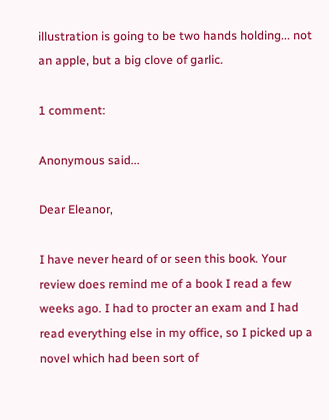illustration is going to be two hands holding... not an apple, but a big clove of garlic.

1 comment:

Anonymous said...

Dear Eleanor,

I have never heard of or seen this book. Your review does remind me of a book I read a few weeks ago. I had to procter an exam and I had read everything else in my office, so I picked up a novel which had been sort of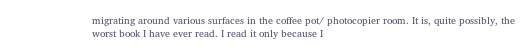migrating around various surfaces in the coffee pot/ photocopier room. It is, quite possibly, the worst book I have ever read. I read it only because I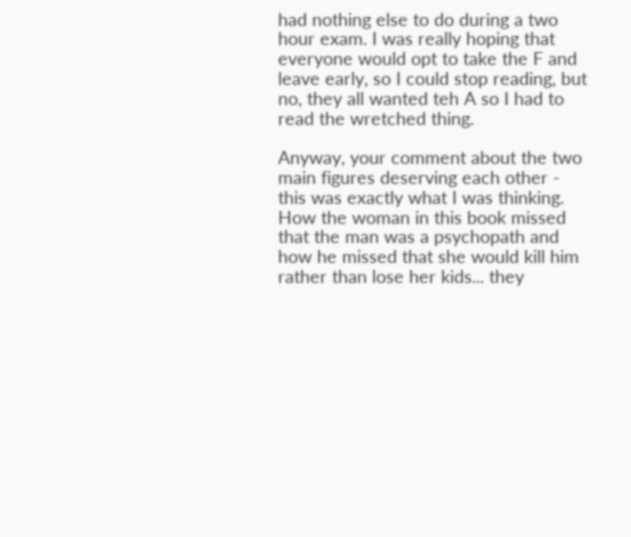had nothing else to do during a two hour exam. I was really hoping that everyone would opt to take the F and leave early, so I could stop reading, but no, they all wanted teh A so I had to read the wretched thing.

Anyway, your comment about the two main figures deserving each other - this was exactly what I was thinking. How the woman in this book missed that the man was a psychopath and how he missed that she would kill him rather than lose her kids... they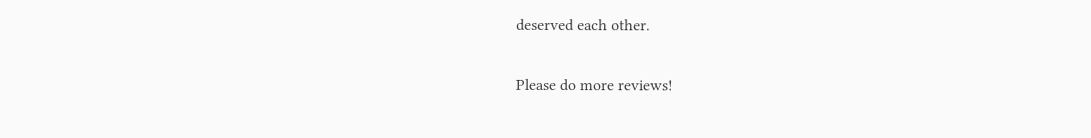deserved each other.

Please do more reviews!